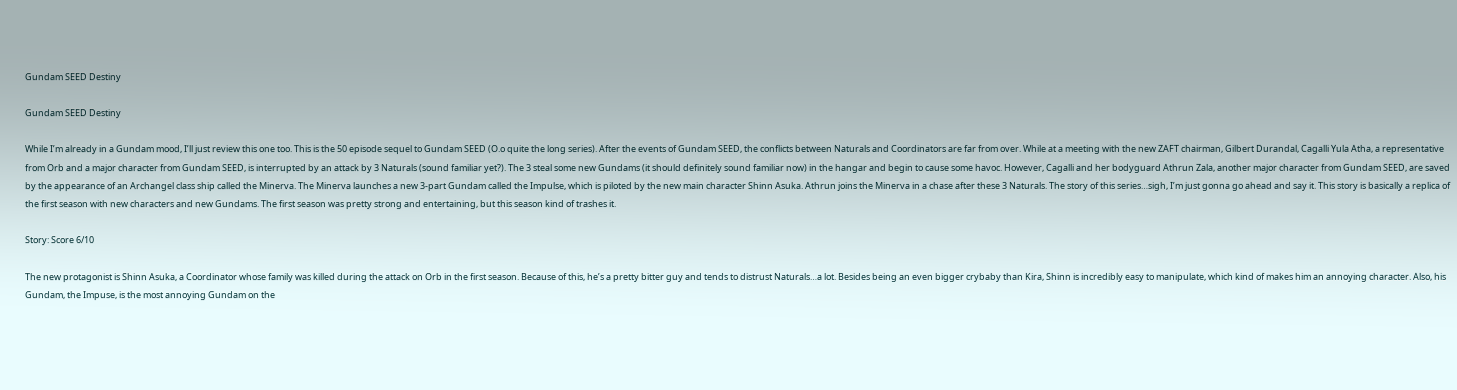Gundam SEED Destiny

Gundam SEED Destiny

While I’m already in a Gundam mood, I’ll just review this one too. This is the 50 episode sequel to Gundam SEED (O.o quite the long series). After the events of Gundam SEED, the conflicts between Naturals and Coordinators are far from over. While at a meeting with the new ZAFT chairman, Gilbert Durandal, Cagalli Yula Atha, a representative from Orb and a major character from Gundam SEED, is interrupted by an attack by 3 Naturals (sound familiar yet?). The 3 steal some new Gundams (it should definitely sound familiar now) in the hangar and begin to cause some havoc. However, Cagalli and her bodyguard Athrun Zala, another major character from Gundam SEED, are saved by the appearance of an Archangel class ship called the Minerva. The Minerva launches a new 3-part Gundam called the Impulse, which is piloted by the new main character Shinn Asuka. Athrun joins the Minerva in a chase after these 3 Naturals. The story of this series…sigh, I’m just gonna go ahead and say it. This story is basically a replica of the first season with new characters and new Gundams. The first season was pretty strong and entertaining, but this season kind of trashes it.

Story: Score 6/10

The new protagonist is Shinn Asuka, a Coordinator whose family was killed during the attack on Orb in the first season. Because of this, he’s a pretty bitter guy and tends to distrust Naturals…a lot. Besides being an even bigger crybaby than Kira, Shinn is incredibly easy to manipulate, which kind of makes him an annoying character. Also, his Gundam, the Impuse, is the most annoying Gundam on the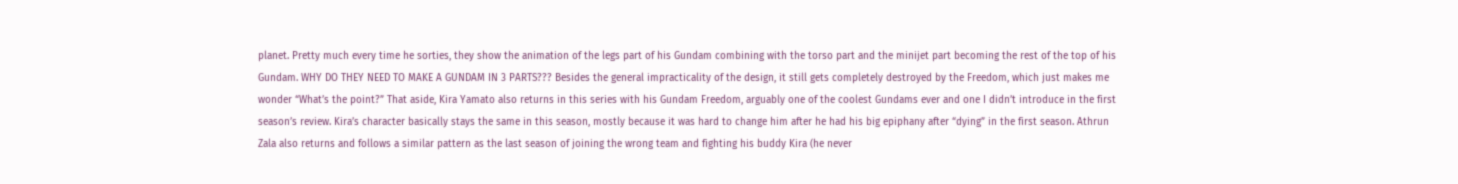planet. Pretty much every time he sorties, they show the animation of the legs part of his Gundam combining with the torso part and the minijet part becoming the rest of the top of his Gundam. WHY DO THEY NEED TO MAKE A GUNDAM IN 3 PARTS??? Besides the general impracticality of the design, it still gets completely destroyed by the Freedom, which just makes me wonder “What’s the point?” That aside, Kira Yamato also returns in this series with his Gundam Freedom, arguably one of the coolest Gundams ever and one I didn’t introduce in the first season’s review. Kira’s character basically stays the same in this season, mostly because it was hard to change him after he had his big epiphany after “dying” in the first season. Athrun Zala also returns and follows a similar pattern as the last season of joining the wrong team and fighting his buddy Kira (he never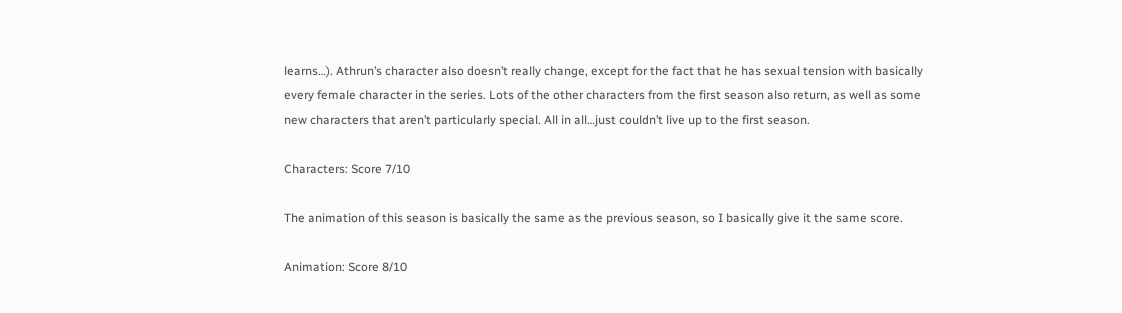learns…). Athrun’s character also doesn’t really change, except for the fact that he has sexual tension with basically every female character in the series. Lots of the other characters from the first season also return, as well as some new characters that aren’t particularly special. All in all…just couldn’t live up to the first season.

Characters: Score 7/10

The animation of this season is basically the same as the previous season, so I basically give it the same score.

Animation: Score 8/10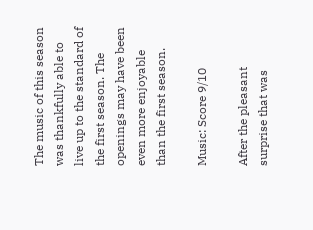The music of this season was thankfully able to live up to the standard of the first season. The openings may have been even more enjoyable than the first season.

Music: Score 9/10

After the pleasant surprise that was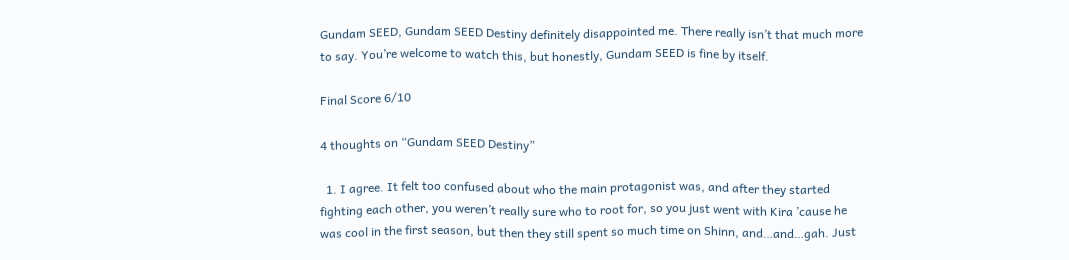Gundam SEED, Gundam SEED Destiny definitely disappointed me. There really isn’t that much more to say. You’re welcome to watch this, but honestly, Gundam SEED is fine by itself.

Final Score 6/10

4 thoughts on “Gundam SEED Destiny”

  1. I agree. It felt too confused about who the main protagonist was, and after they started fighting each other, you weren’t really sure who to root for, so you just went with Kira ’cause he was cool in the first season, but then they still spent so much time on Shinn, and…and…gah. Just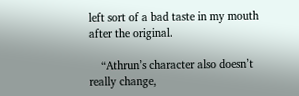left sort of a bad taste in my mouth after the original.

    “Athrun’s character also doesn’t really change,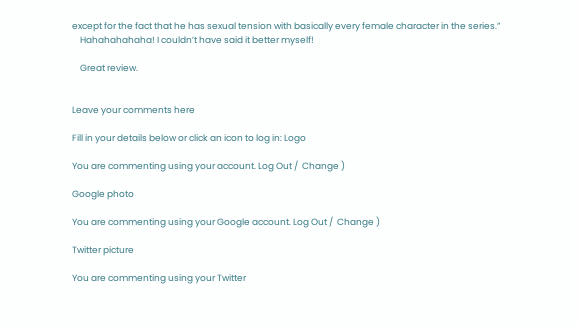except for the fact that he has sexual tension with basically every female character in the series.”
    Hahahahahaha! I couldn’t have said it better myself!

    Great review.


Leave your comments here

Fill in your details below or click an icon to log in: Logo

You are commenting using your account. Log Out /  Change )

Google photo

You are commenting using your Google account. Log Out /  Change )

Twitter picture

You are commenting using your Twitter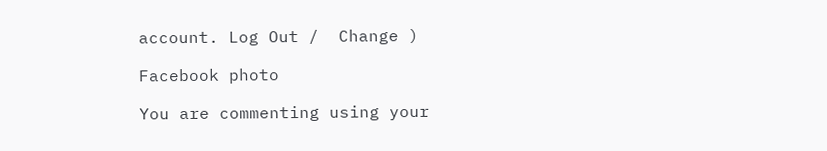account. Log Out /  Change )

Facebook photo

You are commenting using your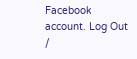Facebook account. Log Out /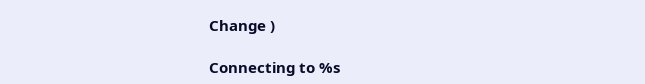Change )

Connecting to %s